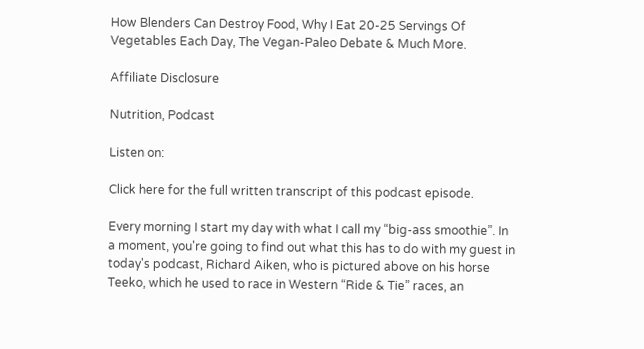How Blenders Can Destroy Food, Why I Eat 20-25 Servings Of Vegetables Each Day, The Vegan-Paleo Debate & Much More.

Affiliate Disclosure

Nutrition, Podcast

Listen on:

Click here for the full written transcript of this podcast episode.

Every morning I start my day with what I call my “big-ass smoothie”. In a moment, you're going to find out what this has to do with my guest in today's podcast, Richard Aiken, who is pictured above on his horse Teeko, which he used to race in Western “Ride & Tie” races, an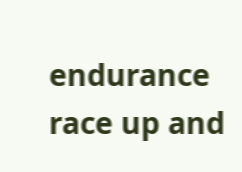endurance race up and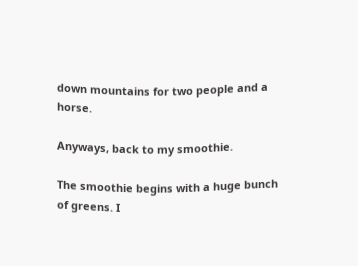down mountains for two people and a horse.

Anyways, back to my smoothie.

The smoothie begins with a huge bunch of greens. I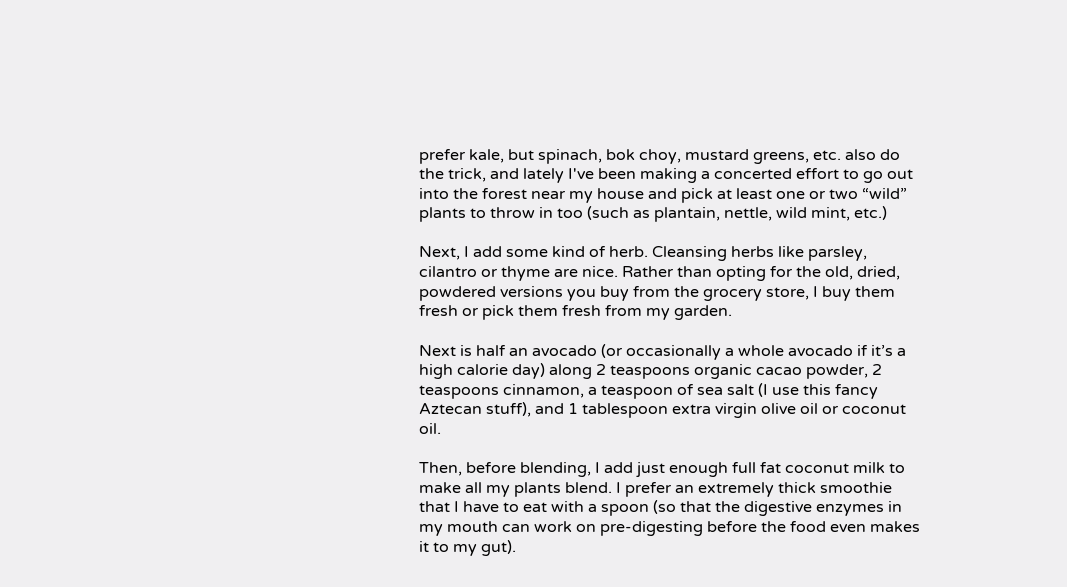prefer kale, but spinach, bok choy, mustard greens, etc. also do the trick, and lately I've been making a concerted effort to go out into the forest near my house and pick at least one or two “wild” plants to throw in too (such as plantain, nettle, wild mint, etc.)

Next, I add some kind of herb. Cleansing herbs like parsley, cilantro or thyme are nice. Rather than opting for the old, dried, powdered versions you buy from the grocery store, I buy them fresh or pick them fresh from my garden.

Next is half an avocado (or occasionally a whole avocado if it’s a high calorie day) along 2 teaspoons organic cacao powder, 2 teaspoons cinnamon, a teaspoon of sea salt (I use this fancy Aztecan stuff), and 1 tablespoon extra virgin olive oil or coconut oil.

Then, before blending, I add just enough full fat coconut milk to make all my plants blend. I prefer an extremely thick smoothie that I have to eat with a spoon (so that the digestive enzymes in my mouth can work on pre-digesting before the food even makes it to my gut).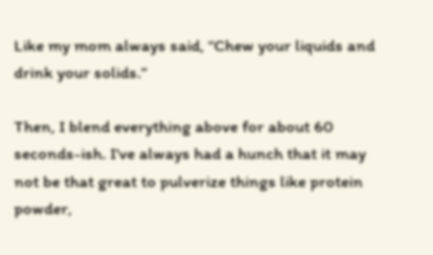Like my mom always said, “Chew your liquids and drink your solids.”

Then, I blend everything above for about 60 seconds-ish. I've always had a hunch that it may not be that great to pulverize things like protein powder,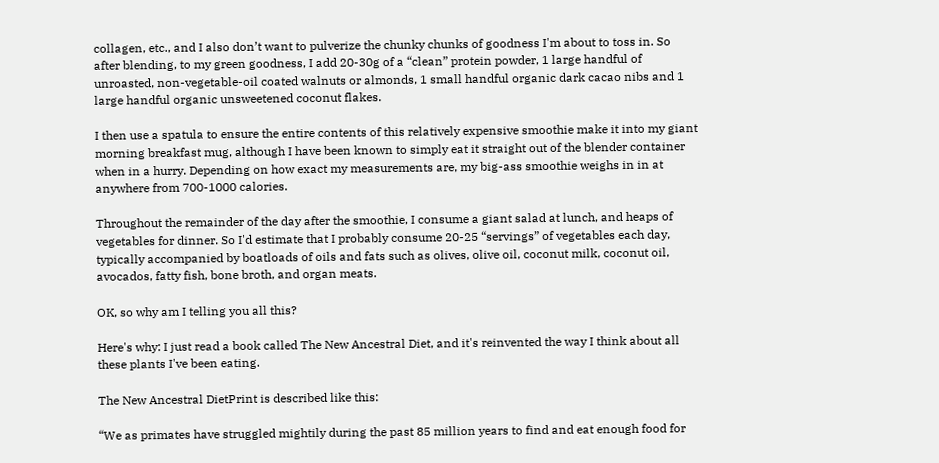collagen, etc., and I also don’t want to pulverize the chunky chunks of goodness I'm about to toss in. So after blending, to my green goodness, I add 20-30g of a “clean” protein powder, 1 large handful of unroasted, non-vegetable-oil coated walnuts or almonds, 1 small handful organic dark cacao nibs and 1 large handful organic unsweetened coconut flakes.

I then use a spatula to ensure the entire contents of this relatively expensive smoothie make it into my giant morning breakfast mug, although I have been known to simply eat it straight out of the blender container when in a hurry. Depending on how exact my measurements are, my big-ass smoothie weighs in in at anywhere from 700-1000 calories.

Throughout the remainder of the day after the smoothie, I consume a giant salad at lunch, and heaps of vegetables for dinner. So I'd estimate that I probably consume 20-25 “servings” of vegetables each day, typically accompanied by boatloads of oils and fats such as olives, olive oil, coconut milk, coconut oil, avocados, fatty fish, bone broth, and organ meats.

OK, so why am I telling you all this?

Here's why: I just read a book called The New Ancestral Diet, and it's reinvented the way I think about all these plants I've been eating.

The New Ancestral DietPrint is described like this:

“We as primates have struggled mightily during the past 85 million years to find and eat enough food for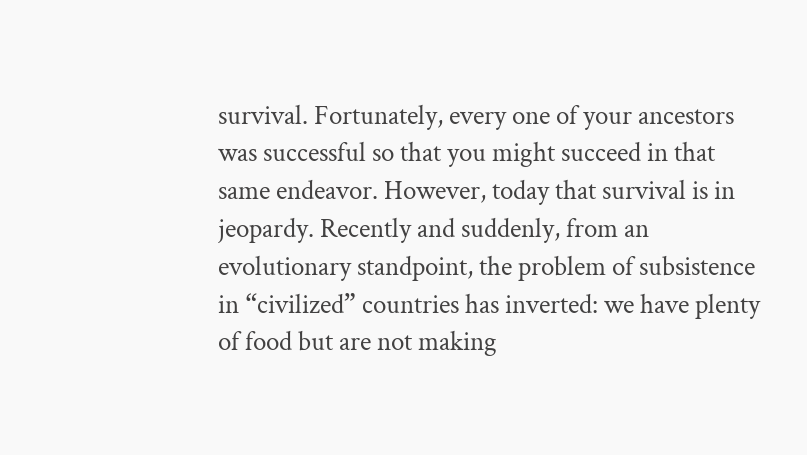survival. Fortunately, every one of your ancestors was successful so that you might succeed in that same endeavor. However, today that survival is in jeopardy. Recently and suddenly, from an evolutionary standpoint, the problem of subsistence in “civilized” countries has inverted: we have plenty of food but are not making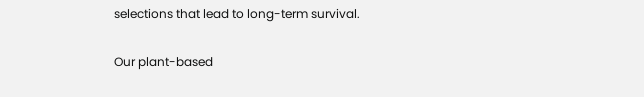selections that lead to long-term survival.

Our plant-based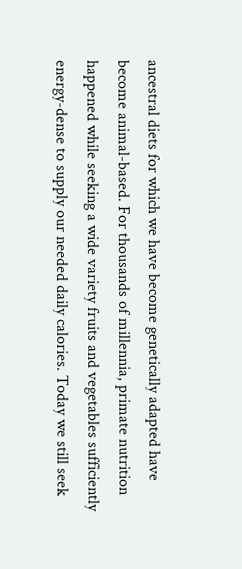ancestral diets for which we have become genetically adapted have become animal-based. For thousands of millennia, primate nutrition happened while seeking a wide variety fruits and vegetables sufficiently energy-dense to supply our needed daily calories. Today we still seek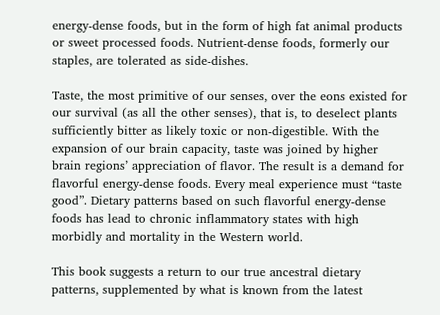energy-dense foods, but in the form of high fat animal products or sweet processed foods. Nutrient-dense foods, formerly our staples, are tolerated as side-dishes.

Taste, the most primitive of our senses, over the eons existed for our survival (as all the other senses), that is, to deselect plants sufficiently bitter as likely toxic or non-digestible. With the expansion of our brain capacity, taste was joined by higher brain regions’ appreciation of flavor. The result is a demand for flavorful energy-dense foods. Every meal experience must “taste good”. Dietary patterns based on such flavorful energy-dense foods has lead to chronic inflammatory states with high morbidly and mortality in the Western world.

This book suggests a return to our true ancestral dietary patterns, supplemented by what is known from the latest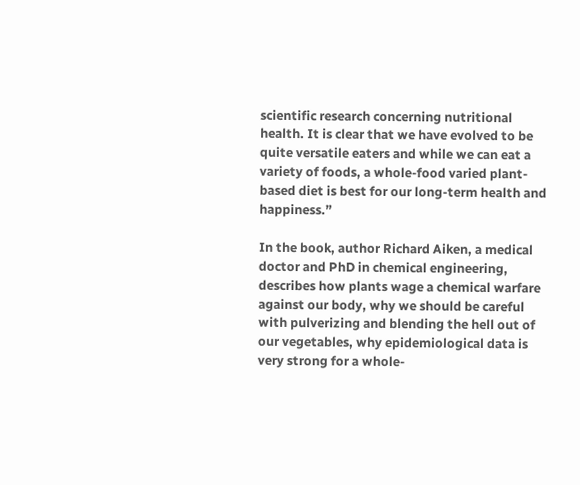scientific research concerning nutritional health. It is clear that we have evolved to be quite versatile eaters and while we can eat a variety of foods, a whole-food varied plant-based diet is best for our long-term health and happiness.”

In the book, author Richard Aiken, a medical doctor and PhD in chemical engineering, describes how plants wage a chemical warfare against our body, why we should be careful with pulverizing and blending the hell out of our vegetables, why epidemiological data is very strong for a whole-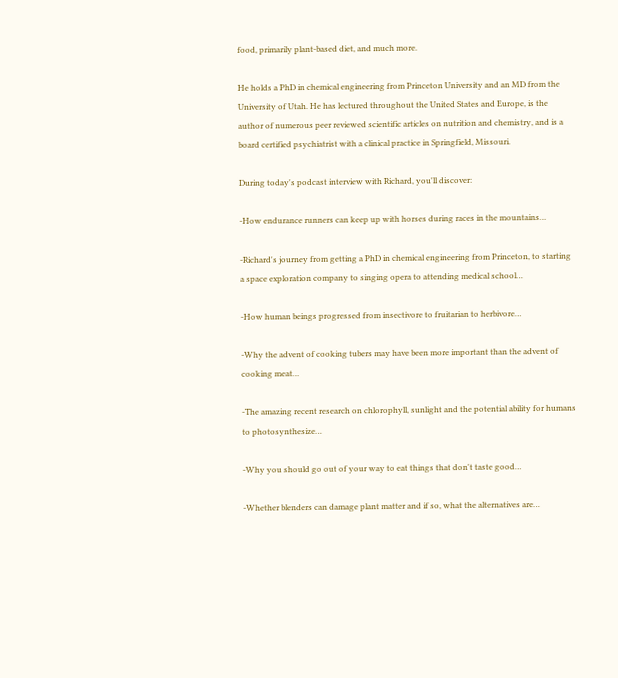food, primarily plant-based diet, and much more.

He holds a PhD in chemical engineering from Princeton University and an MD from the University of Utah. He has lectured throughout the United States and Europe, is the author of numerous peer reviewed scientific articles on nutrition and chemistry, and is a board certified psychiatrist with a clinical practice in Springfield, Missouri.

During today's podcast interview with Richard, you'll discover:

-How endurance runners can keep up with horses during races in the mountains…

-Richard's journey from getting a PhD in chemical engineering from Princeton, to starting a space exploration company to singing opera to attending medical school…

-How human beings progressed from insectivore to fruitarian to herbivore…

-Why the advent of cooking tubers may have been more important than the advent of cooking meat…

-The amazing recent research on chlorophyll, sunlight and the potential ability for humans to photosynthesize…

-Why you should go out of your way to eat things that don't taste good…

-Whether blenders can damage plant matter and if so, what the alternatives are…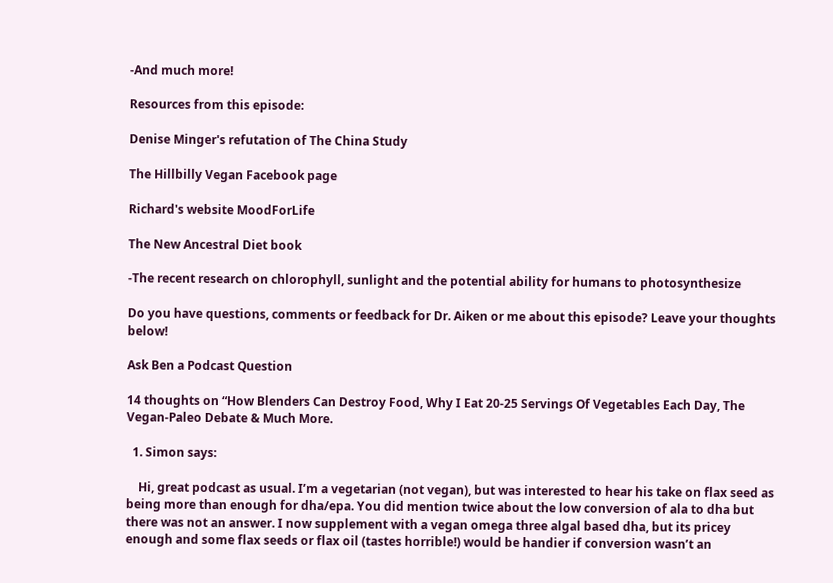-And much more!

Resources from this episode:

Denise Minger's refutation of The China Study

The Hillbilly Vegan Facebook page

Richard's website MoodForLife

The New Ancestral Diet book

-The recent research on chlorophyll, sunlight and the potential ability for humans to photosynthesize

Do you have questions, comments or feedback for Dr. Aiken or me about this episode? Leave your thoughts below!

Ask Ben a Podcast Question

14 thoughts on “How Blenders Can Destroy Food, Why I Eat 20-25 Servings Of Vegetables Each Day, The Vegan-Paleo Debate & Much More.

  1. Simon says:

    Hi, great podcast as usual. I’m a vegetarian (not vegan), but was interested to hear his take on flax seed as being more than enough for dha/epa. You did mention twice about the low conversion of ala to dha but there was not an answer. I now supplement with a vegan omega three algal based dha, but its pricey enough and some flax seeds or flax oil (tastes horrible!) would be handier if conversion wasn’t an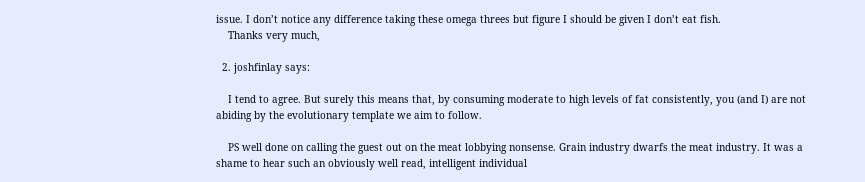issue. I don’t notice any difference taking these omega threes but figure I should be given I don’t eat fish.
    Thanks very much,

  2. joshfinlay says:

    I tend to agree. But surely this means that, by consuming moderate to high levels of fat consistently, you (and I) are not abiding by the evolutionary template we aim to follow.

    PS well done on calling the guest out on the meat lobbying nonsense. Grain industry dwarfs the meat industry. It was a shame to hear such an obviously well read, intelligent individual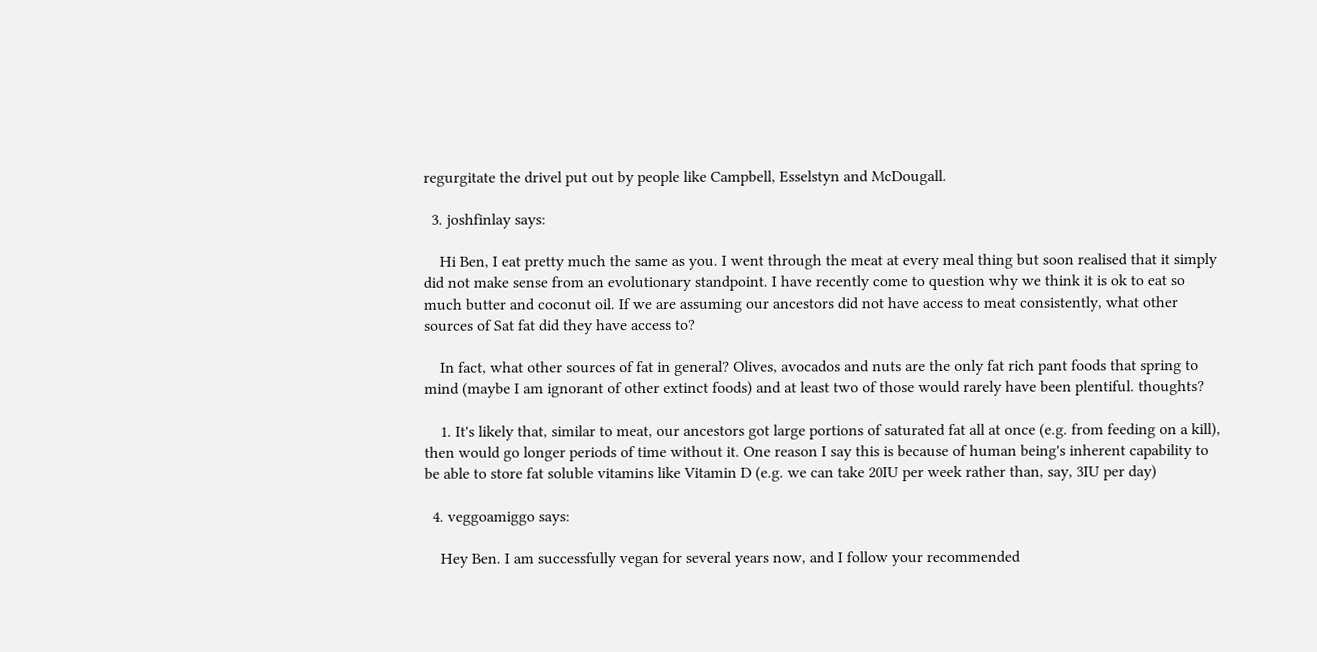regurgitate the drivel put out by people like Campbell, Esselstyn and McDougall.

  3. joshfinlay says:

    Hi Ben, I eat pretty much the same as you. I went through the meat at every meal thing but soon realised that it simply did not make sense from an evolutionary standpoint. I have recently come to question why we think it is ok to eat so much butter and coconut oil. If we are assuming our ancestors did not have access to meat consistently, what other sources of Sat fat did they have access to?

    In fact, what other sources of fat in general? Olives, avocados and nuts are the only fat rich pant foods that spring to mind (maybe I am ignorant of other extinct foods) and at least two of those would rarely have been plentiful. thoughts?

    1. It's likely that, similar to meat, our ancestors got large portions of saturated fat all at once (e.g. from feeding on a kill), then would go longer periods of time without it. One reason I say this is because of human being's inherent capability to be able to store fat soluble vitamins like Vitamin D (e.g. we can take 20IU per week rather than, say, 3IU per day)

  4. veggoamiggo says:

    Hey Ben. I am successfully vegan for several years now, and I follow your recommended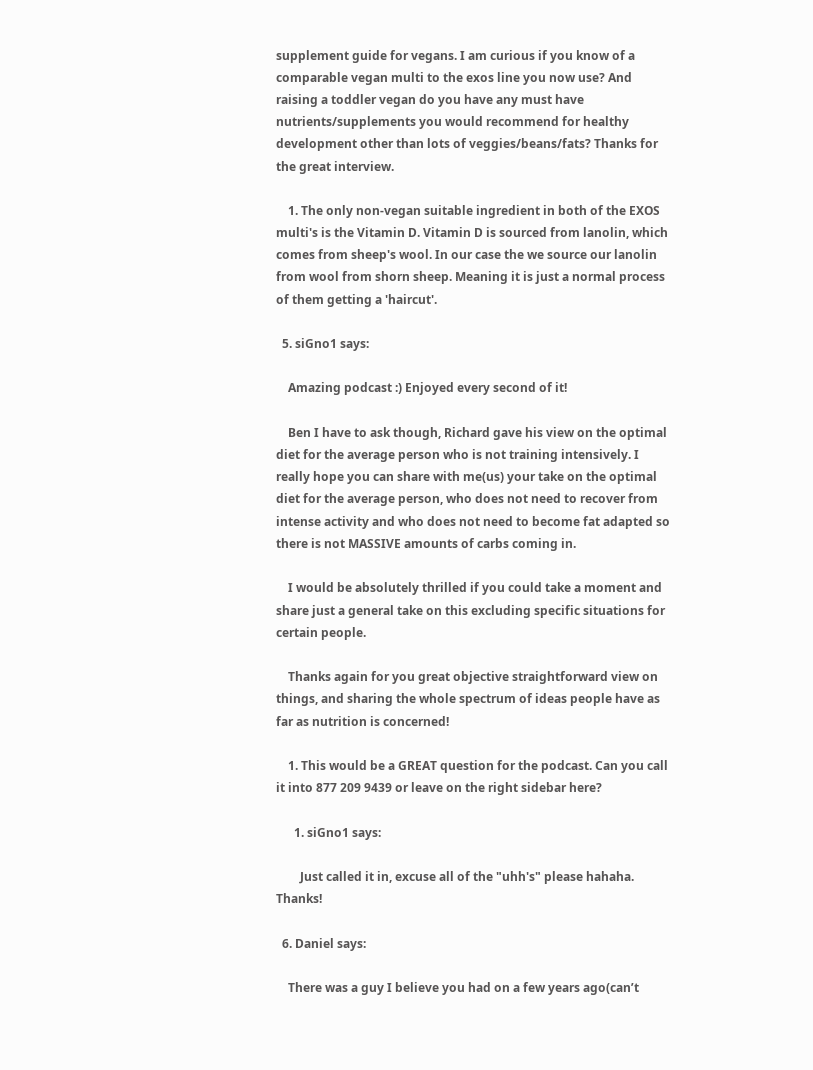supplement guide for vegans. I am curious if you know of a comparable vegan multi to the exos line you now use? And raising a toddler vegan do you have any must have nutrients/supplements you would recommend for healthy development other than lots of veggies/beans/fats? Thanks for the great interview.

    1. The only non-vegan suitable ingredient in both of the EXOS multi's is the Vitamin D. Vitamin D is sourced from lanolin, which comes from sheep's wool. In our case the we source our lanolin from wool from shorn sheep. Meaning it is just a normal process of them getting a 'haircut'.

  5. siGno1 says:

    Amazing podcast :) Enjoyed every second of it!

    Ben I have to ask though, Richard gave his view on the optimal diet for the average person who is not training intensively. I really hope you can share with me(us) your take on the optimal diet for the average person, who does not need to recover from intense activity and who does not need to become fat adapted so there is not MASSIVE amounts of carbs coming in.

    I would be absolutely thrilled if you could take a moment and share just a general take on this excluding specific situations for certain people.

    Thanks again for you great objective straightforward view on things, and sharing the whole spectrum of ideas people have as far as nutrition is concerned!

    1. This would be a GREAT question for the podcast. Can you call it into 877 209 9439 or leave on the right sidebar here?

      1. siGno1 says:

        Just called it in, excuse all of the "uhh's" please hahaha. Thanks!

  6. Daniel says:

    There was a guy I believe you had on a few years ago(can’t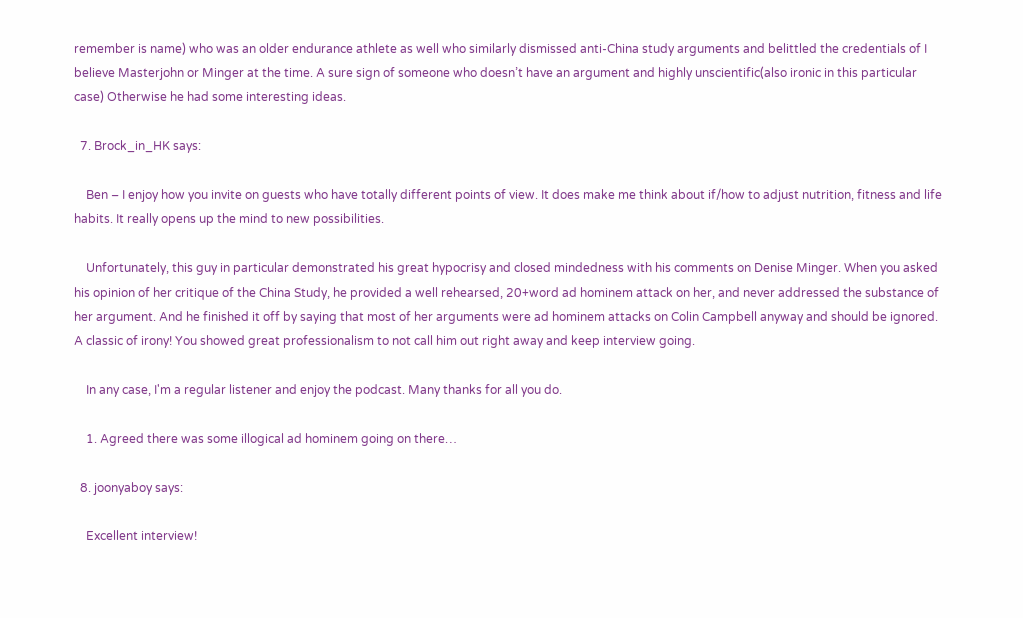remember is name) who was an older endurance athlete as well who similarly dismissed anti-China study arguments and belittled the credentials of I believe Masterjohn or Minger at the time. A sure sign of someone who doesn’t have an argument and highly unscientific(also ironic in this particular case) Otherwise he had some interesting ideas.

  7. Brock_in_HK says:

    Ben – I enjoy how you invite on guests who have totally different points of view. It does make me think about if/how to adjust nutrition, fitness and life habits. It really opens up the mind to new possibilities.

    Unfortunately, this guy in particular demonstrated his great hypocrisy and closed mindedness with his comments on Denise Minger. When you asked his opinion of her critique of the China Study, he provided a well rehearsed, 20+word ad hominem attack on her, and never addressed the substance of her argument. And he finished it off by saying that most of her arguments were ad hominem attacks on Colin Campbell anyway and should be ignored. A classic of irony! You showed great professionalism to not call him out right away and keep interview going.

    In any case, I'm a regular listener and enjoy the podcast. Many thanks for all you do.

    1. Agreed there was some illogical ad hominem going on there…

  8. joonyaboy says:

    Excellent interview!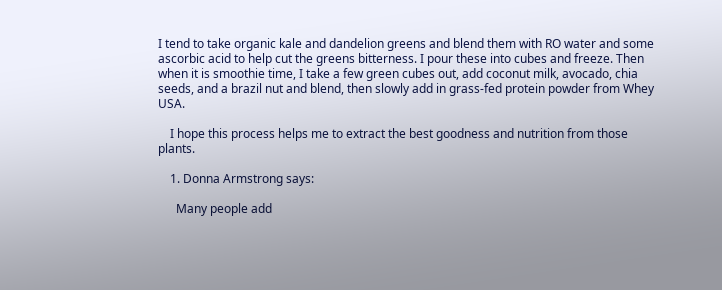I tend to take organic kale and dandelion greens and blend them with RO water and some ascorbic acid to help cut the greens bitterness. I pour these into cubes and freeze. Then when it is smoothie time, I take a few green cubes out, add coconut milk, avocado, chia seeds, and a brazil nut and blend, then slowly add in grass-fed protein powder from Whey USA.

    I hope this process helps me to extract the best goodness and nutrition from those plants.

    1. Donna Armstrong says:

      Many people add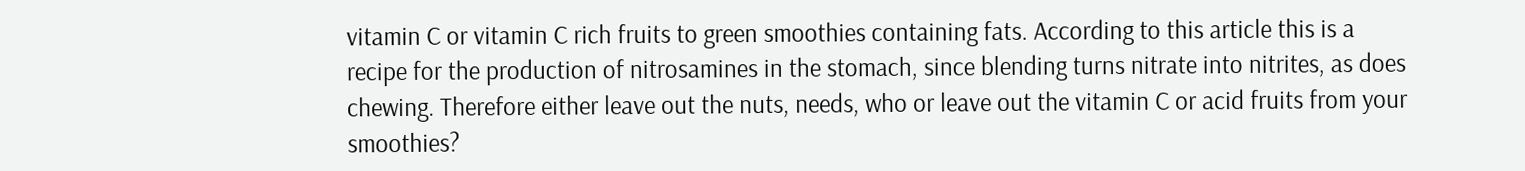vitamin C or vitamin C rich fruits to green smoothies containing fats. According to this article this is a recipe for the production of nitrosamines in the stomach, since blending turns nitrate into nitrites, as does chewing. Therefore either leave out the nuts, needs, who or leave out the vitamin C or acid fruits from your smoothies?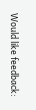Would like feedback: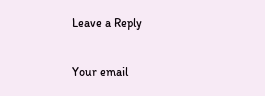Leave a Reply

Your email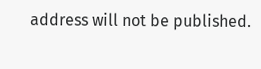address will not be published.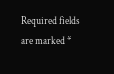Required fields are marked *